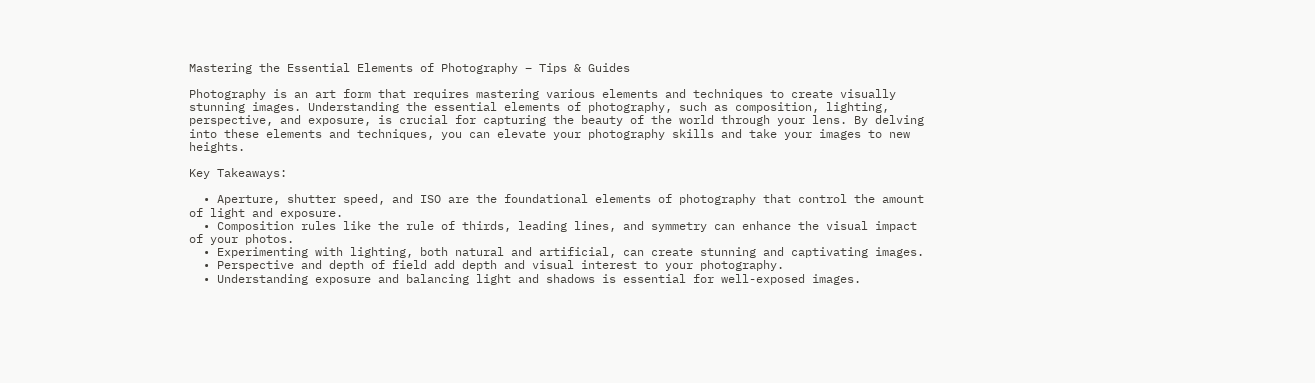Mastering the Essential Elements of Photography – Tips & Guides

Photography is an art form that requires mastering various elements and techniques to create visually stunning images. Understanding the essential elements of photography, such as composition, lighting, perspective, and exposure, is crucial for capturing the beauty of the world through your lens. By delving into these elements and techniques, you can elevate your photography skills and take your images to new heights.

Key Takeaways:

  • Aperture, shutter speed, and ISO are the foundational elements of photography that control the amount of light and exposure.
  • Composition rules like the rule of thirds, leading lines, and symmetry can enhance the visual impact of your photos.
  • Experimenting with lighting, both natural and artificial, can create stunning and captivating images.
  • Perspective and depth of field add depth and visual interest to your photography.
  • Understanding exposure and balancing light and shadows is essential for well-exposed images.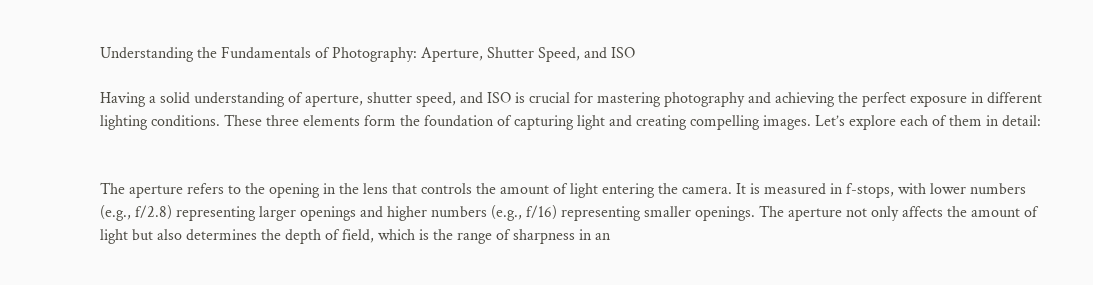Understanding the Fundamentals of Photography: Aperture, Shutter Speed, and ISO

Having a solid understanding of aperture, shutter speed, and ISO is crucial for mastering photography and achieving the perfect exposure in different lighting conditions. These three elements form the foundation of capturing light and creating compelling images. Let’s explore each of them in detail:


The aperture refers to the opening in the lens that controls the amount of light entering the camera. It is measured in f-stops, with lower numbers (e.g., f/2.8) representing larger openings and higher numbers (e.g., f/16) representing smaller openings. The aperture not only affects the amount of light but also determines the depth of field, which is the range of sharpness in an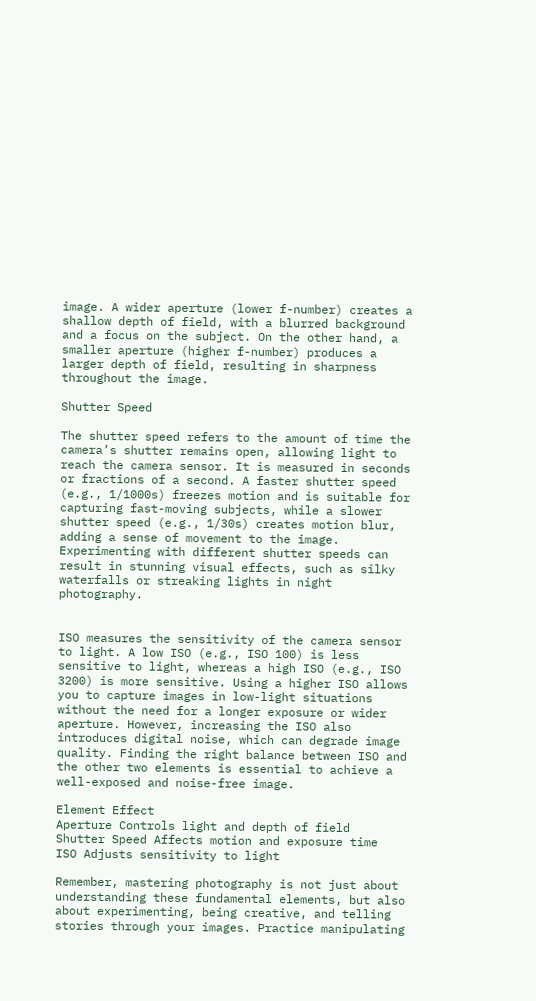image. A wider aperture (lower f-number) creates a shallow depth of field, with a blurred background and a focus on the subject. On the other hand, a smaller aperture (higher f-number) produces a larger depth of field, resulting in sharpness throughout the image.

Shutter Speed

The shutter speed refers to the amount of time the camera’s shutter remains open, allowing light to reach the camera sensor. It is measured in seconds or fractions of a second. A faster shutter speed (e.g., 1/1000s) freezes motion and is suitable for capturing fast-moving subjects, while a slower shutter speed (e.g., 1/30s) creates motion blur, adding a sense of movement to the image. Experimenting with different shutter speeds can result in stunning visual effects, such as silky waterfalls or streaking lights in night photography.


ISO measures the sensitivity of the camera sensor to light. A low ISO (e.g., ISO 100) is less sensitive to light, whereas a high ISO (e.g., ISO 3200) is more sensitive. Using a higher ISO allows you to capture images in low-light situations without the need for a longer exposure or wider aperture. However, increasing the ISO also introduces digital noise, which can degrade image quality. Finding the right balance between ISO and the other two elements is essential to achieve a well-exposed and noise-free image.

Element Effect
Aperture Controls light and depth of field
Shutter Speed Affects motion and exposure time
ISO Adjusts sensitivity to light

Remember, mastering photography is not just about understanding these fundamental elements, but also about experimenting, being creative, and telling stories through your images. Practice manipulating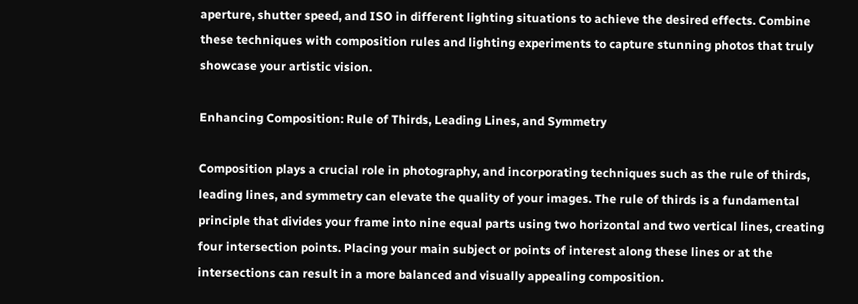aperture, shutter speed, and ISO in different lighting situations to achieve the desired effects. Combine these techniques with composition rules and lighting experiments to capture stunning photos that truly showcase your artistic vision.

Enhancing Composition: Rule of Thirds, Leading Lines, and Symmetry

Composition plays a crucial role in photography, and incorporating techniques such as the rule of thirds, leading lines, and symmetry can elevate the quality of your images. The rule of thirds is a fundamental principle that divides your frame into nine equal parts using two horizontal and two vertical lines, creating four intersection points. Placing your main subject or points of interest along these lines or at the intersections can result in a more balanced and visually appealing composition.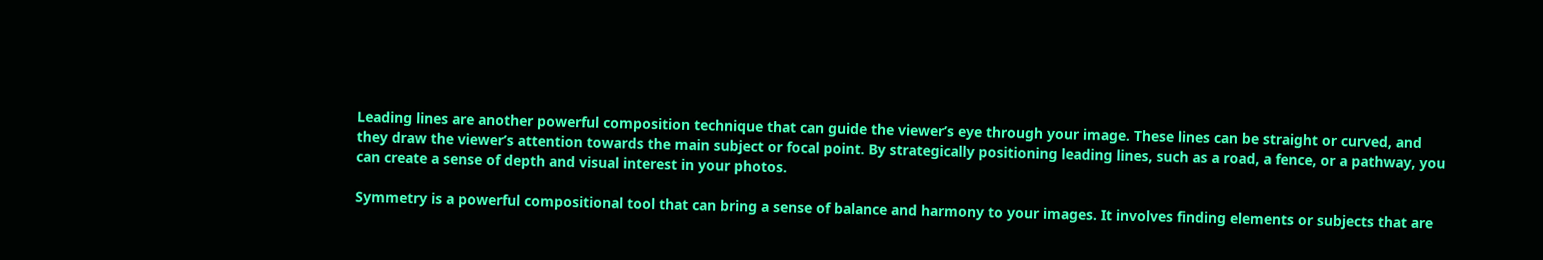Leading lines are another powerful composition technique that can guide the viewer’s eye through your image. These lines can be straight or curved, and they draw the viewer’s attention towards the main subject or focal point. By strategically positioning leading lines, such as a road, a fence, or a pathway, you can create a sense of depth and visual interest in your photos.

Symmetry is a powerful compositional tool that can bring a sense of balance and harmony to your images. It involves finding elements or subjects that are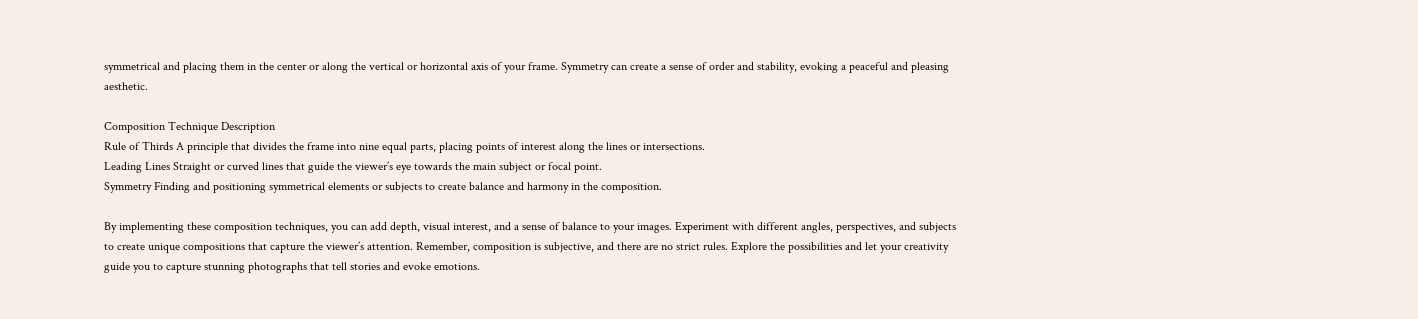symmetrical and placing them in the center or along the vertical or horizontal axis of your frame. Symmetry can create a sense of order and stability, evoking a peaceful and pleasing aesthetic.

Composition Technique Description
Rule of Thirds A principle that divides the frame into nine equal parts, placing points of interest along the lines or intersections.
Leading Lines Straight or curved lines that guide the viewer’s eye towards the main subject or focal point.
Symmetry Finding and positioning symmetrical elements or subjects to create balance and harmony in the composition.

By implementing these composition techniques, you can add depth, visual interest, and a sense of balance to your images. Experiment with different angles, perspectives, and subjects to create unique compositions that capture the viewer’s attention. Remember, composition is subjective, and there are no strict rules. Explore the possibilities and let your creativity guide you to capture stunning photographs that tell stories and evoke emotions.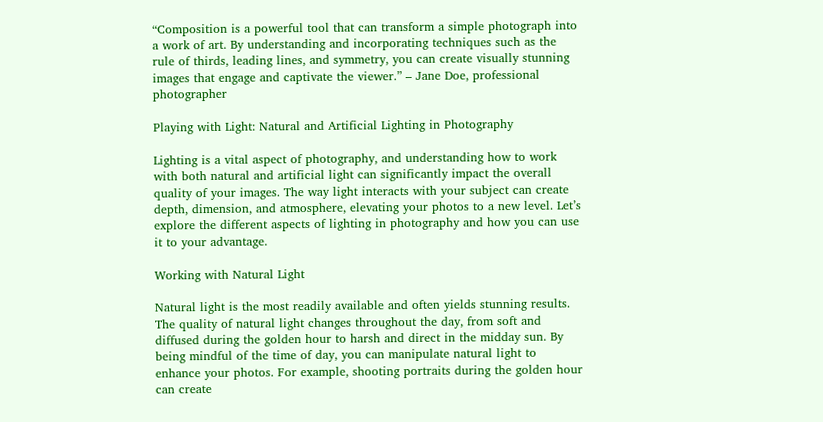“Composition is a powerful tool that can transform a simple photograph into a work of art. By understanding and incorporating techniques such as the rule of thirds, leading lines, and symmetry, you can create visually stunning images that engage and captivate the viewer.” – Jane Doe, professional photographer

Playing with Light: Natural and Artificial Lighting in Photography

Lighting is a vital aspect of photography, and understanding how to work with both natural and artificial light can significantly impact the overall quality of your images. The way light interacts with your subject can create depth, dimension, and atmosphere, elevating your photos to a new level. Let’s explore the different aspects of lighting in photography and how you can use it to your advantage.

Working with Natural Light

Natural light is the most readily available and often yields stunning results. The quality of natural light changes throughout the day, from soft and diffused during the golden hour to harsh and direct in the midday sun. By being mindful of the time of day, you can manipulate natural light to enhance your photos. For example, shooting portraits during the golden hour can create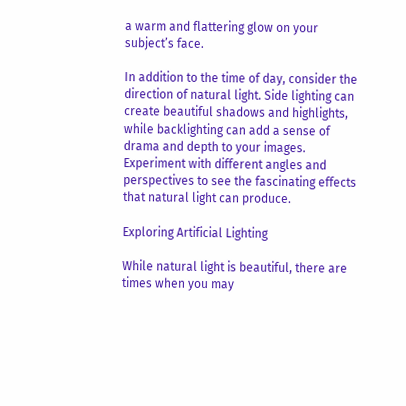a warm and flattering glow on your subject’s face.

In addition to the time of day, consider the direction of natural light. Side lighting can create beautiful shadows and highlights, while backlighting can add a sense of drama and depth to your images. Experiment with different angles and perspectives to see the fascinating effects that natural light can produce.

Exploring Artificial Lighting

While natural light is beautiful, there are times when you may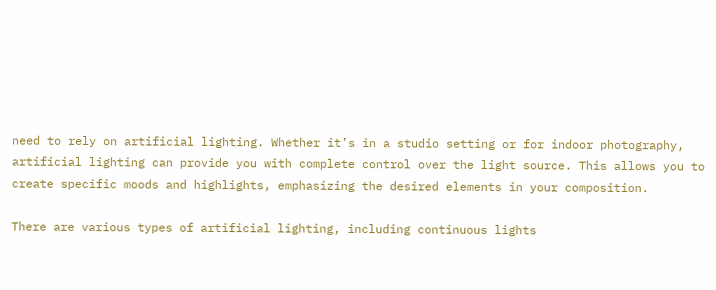need to rely on artificial lighting. Whether it’s in a studio setting or for indoor photography, artificial lighting can provide you with complete control over the light source. This allows you to create specific moods and highlights, emphasizing the desired elements in your composition.

There are various types of artificial lighting, including continuous lights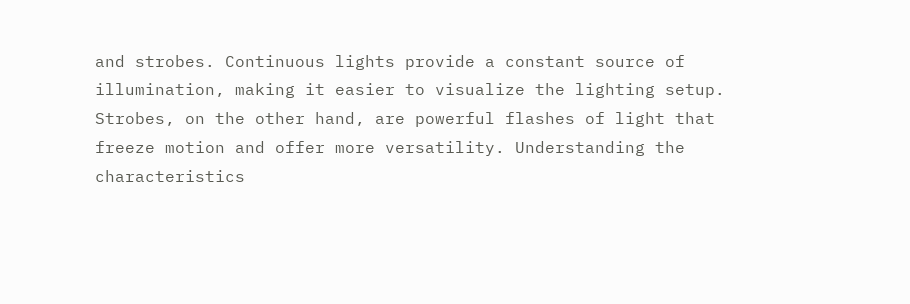and strobes. Continuous lights provide a constant source of illumination, making it easier to visualize the lighting setup. Strobes, on the other hand, are powerful flashes of light that freeze motion and offer more versatility. Understanding the characteristics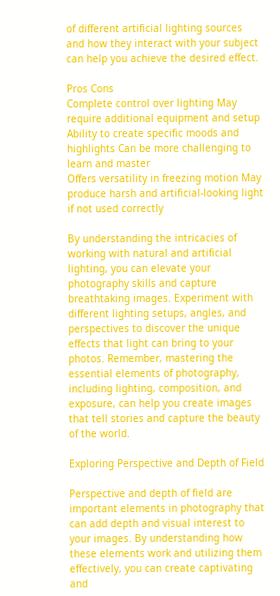of different artificial lighting sources and how they interact with your subject can help you achieve the desired effect.

Pros Cons
Complete control over lighting May require additional equipment and setup
Ability to create specific moods and highlights Can be more challenging to learn and master
Offers versatility in freezing motion May produce harsh and artificial-looking light if not used correctly

By understanding the intricacies of working with natural and artificial lighting, you can elevate your photography skills and capture breathtaking images. Experiment with different lighting setups, angles, and perspectives to discover the unique effects that light can bring to your photos. Remember, mastering the essential elements of photography, including lighting, composition, and exposure, can help you create images that tell stories and capture the beauty of the world.

Exploring Perspective and Depth of Field

Perspective and depth of field are important elements in photography that can add depth and visual interest to your images. By understanding how these elements work and utilizing them effectively, you can create captivating and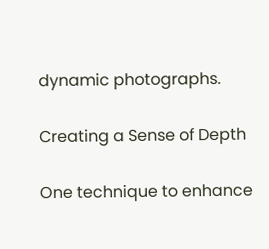dynamic photographs.

Creating a Sense of Depth

One technique to enhance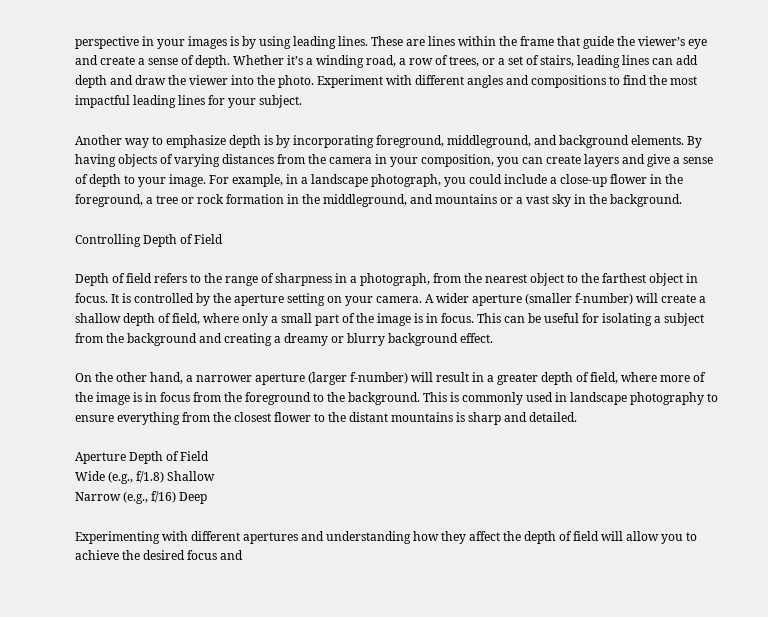perspective in your images is by using leading lines. These are lines within the frame that guide the viewer’s eye and create a sense of depth. Whether it’s a winding road, a row of trees, or a set of stairs, leading lines can add depth and draw the viewer into the photo. Experiment with different angles and compositions to find the most impactful leading lines for your subject.

Another way to emphasize depth is by incorporating foreground, middleground, and background elements. By having objects of varying distances from the camera in your composition, you can create layers and give a sense of depth to your image. For example, in a landscape photograph, you could include a close-up flower in the foreground, a tree or rock formation in the middleground, and mountains or a vast sky in the background.

Controlling Depth of Field

Depth of field refers to the range of sharpness in a photograph, from the nearest object to the farthest object in focus. It is controlled by the aperture setting on your camera. A wider aperture (smaller f-number) will create a shallow depth of field, where only a small part of the image is in focus. This can be useful for isolating a subject from the background and creating a dreamy or blurry background effect.

On the other hand, a narrower aperture (larger f-number) will result in a greater depth of field, where more of the image is in focus from the foreground to the background. This is commonly used in landscape photography to ensure everything from the closest flower to the distant mountains is sharp and detailed.

Aperture Depth of Field
Wide (e.g., f/1.8) Shallow
Narrow (e.g., f/16) Deep

Experimenting with different apertures and understanding how they affect the depth of field will allow you to achieve the desired focus and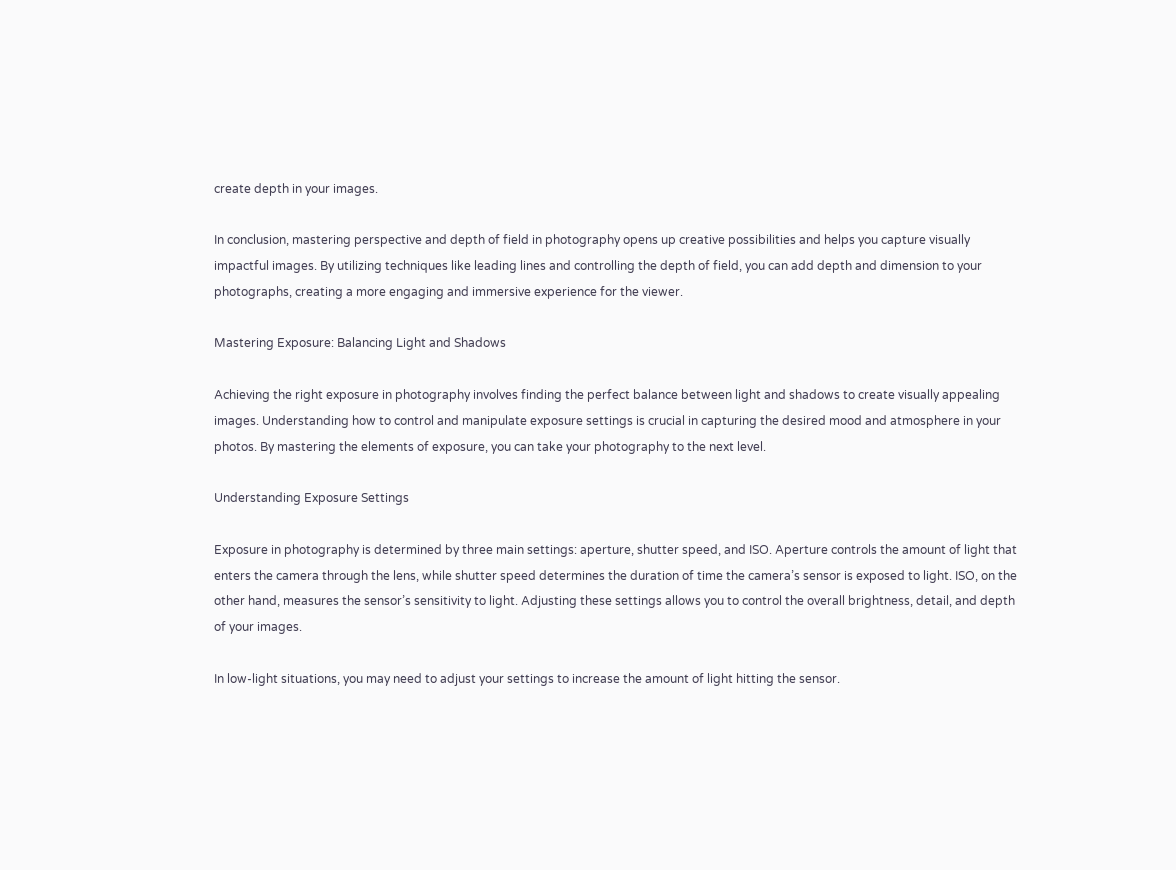create depth in your images.

In conclusion, mastering perspective and depth of field in photography opens up creative possibilities and helps you capture visually impactful images. By utilizing techniques like leading lines and controlling the depth of field, you can add depth and dimension to your photographs, creating a more engaging and immersive experience for the viewer.

Mastering Exposure: Balancing Light and Shadows

Achieving the right exposure in photography involves finding the perfect balance between light and shadows to create visually appealing images. Understanding how to control and manipulate exposure settings is crucial in capturing the desired mood and atmosphere in your photos. By mastering the elements of exposure, you can take your photography to the next level.

Understanding Exposure Settings

Exposure in photography is determined by three main settings: aperture, shutter speed, and ISO. Aperture controls the amount of light that enters the camera through the lens, while shutter speed determines the duration of time the camera’s sensor is exposed to light. ISO, on the other hand, measures the sensor’s sensitivity to light. Adjusting these settings allows you to control the overall brightness, detail, and depth of your images.

In low-light situations, you may need to adjust your settings to increase the amount of light hitting the sensor.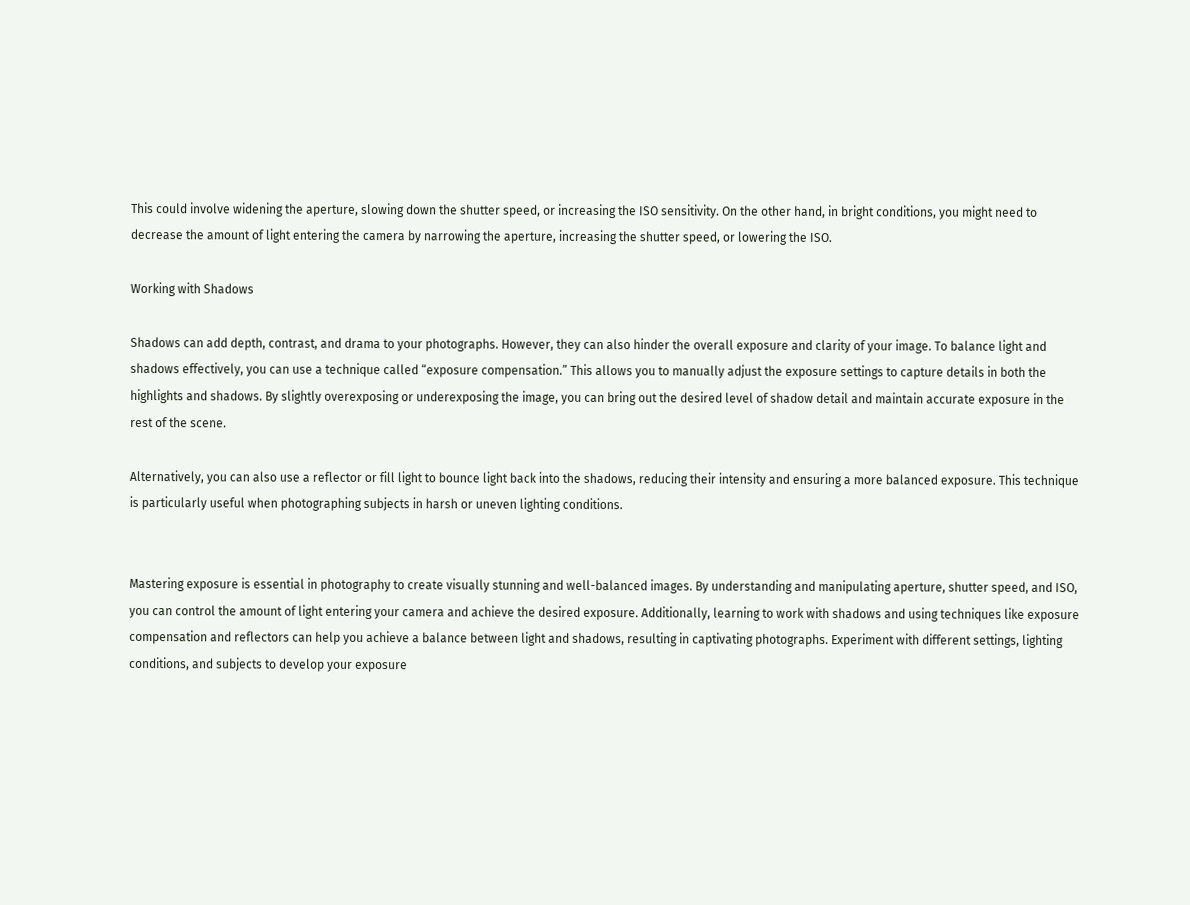This could involve widening the aperture, slowing down the shutter speed, or increasing the ISO sensitivity. On the other hand, in bright conditions, you might need to decrease the amount of light entering the camera by narrowing the aperture, increasing the shutter speed, or lowering the ISO.

Working with Shadows

Shadows can add depth, contrast, and drama to your photographs. However, they can also hinder the overall exposure and clarity of your image. To balance light and shadows effectively, you can use a technique called “exposure compensation.” This allows you to manually adjust the exposure settings to capture details in both the highlights and shadows. By slightly overexposing or underexposing the image, you can bring out the desired level of shadow detail and maintain accurate exposure in the rest of the scene.

Alternatively, you can also use a reflector or fill light to bounce light back into the shadows, reducing their intensity and ensuring a more balanced exposure. This technique is particularly useful when photographing subjects in harsh or uneven lighting conditions.


Mastering exposure is essential in photography to create visually stunning and well-balanced images. By understanding and manipulating aperture, shutter speed, and ISO, you can control the amount of light entering your camera and achieve the desired exposure. Additionally, learning to work with shadows and using techniques like exposure compensation and reflectors can help you achieve a balance between light and shadows, resulting in captivating photographs. Experiment with different settings, lighting conditions, and subjects to develop your exposure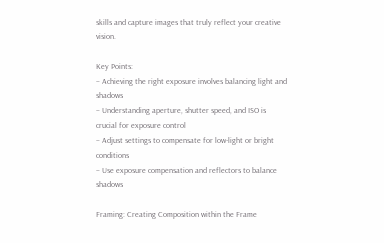skills and capture images that truly reflect your creative vision.

Key Points:
– Achieving the right exposure involves balancing light and shadows
– Understanding aperture, shutter speed, and ISO is crucial for exposure control
– Adjust settings to compensate for low-light or bright conditions
– Use exposure compensation and reflectors to balance shadows

Framing: Creating Composition within the Frame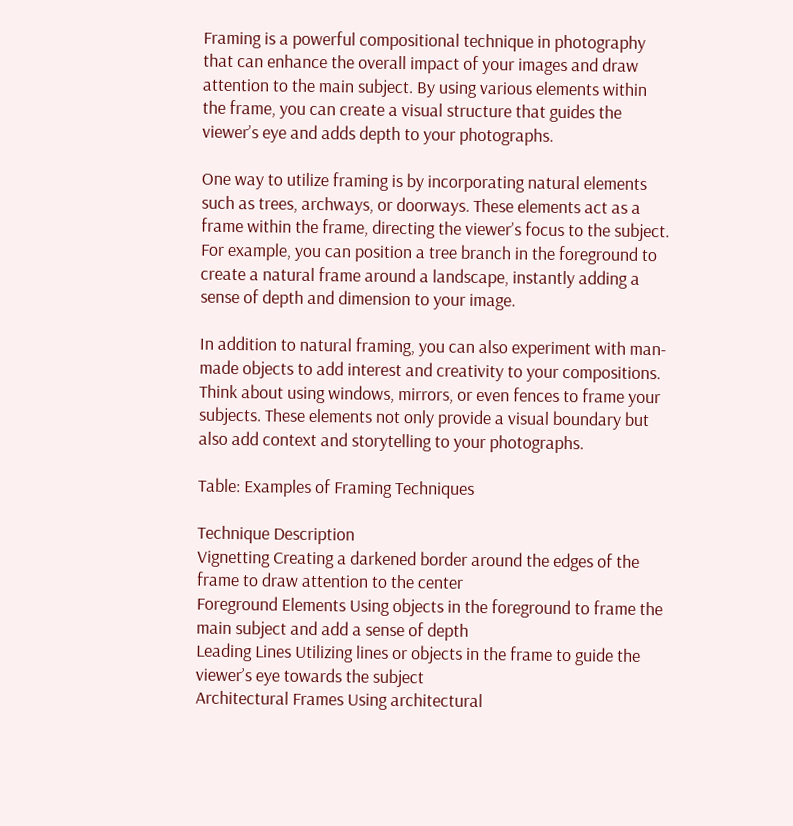Framing is a powerful compositional technique in photography that can enhance the overall impact of your images and draw attention to the main subject. By using various elements within the frame, you can create a visual structure that guides the viewer’s eye and adds depth to your photographs.

One way to utilize framing is by incorporating natural elements such as trees, archways, or doorways. These elements act as a frame within the frame, directing the viewer’s focus to the subject. For example, you can position a tree branch in the foreground to create a natural frame around a landscape, instantly adding a sense of depth and dimension to your image.

In addition to natural framing, you can also experiment with man-made objects to add interest and creativity to your compositions. Think about using windows, mirrors, or even fences to frame your subjects. These elements not only provide a visual boundary but also add context and storytelling to your photographs.

Table: Examples of Framing Techniques

Technique Description
Vignetting Creating a darkened border around the edges of the frame to draw attention to the center
Foreground Elements Using objects in the foreground to frame the main subject and add a sense of depth
Leading Lines Utilizing lines or objects in the frame to guide the viewer’s eye towards the subject
Architectural Frames Using architectural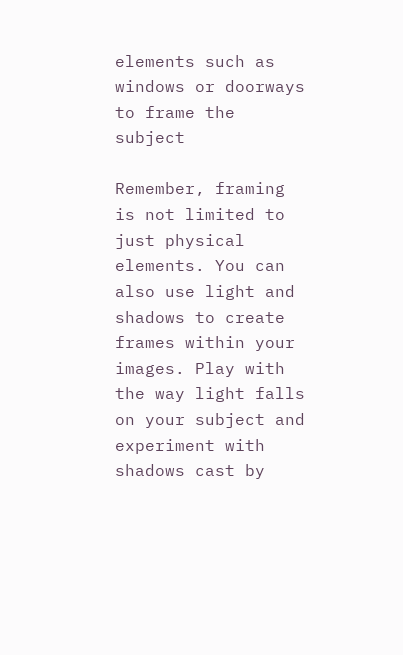elements such as windows or doorways to frame the subject

Remember, framing is not limited to just physical elements. You can also use light and shadows to create frames within your images. Play with the way light falls on your subject and experiment with shadows cast by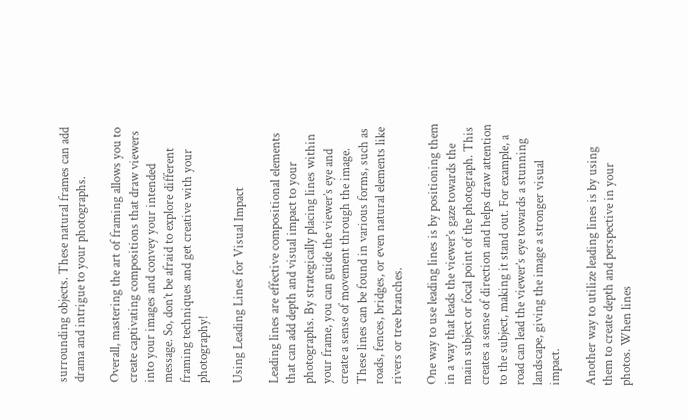surrounding objects. These natural frames can add drama and intrigue to your photographs.

Overall, mastering the art of framing allows you to create captivating compositions that draw viewers into your images and convey your intended message. So, don’t be afraid to explore different framing techniques and get creative with your photography!

Using Leading Lines for Visual Impact

Leading lines are effective compositional elements that can add depth and visual impact to your photographs. By strategically placing lines within your frame, you can guide the viewer’s eye and create a sense of movement through the image. These lines can be found in various forms, such as roads, fences, bridges, or even natural elements like rivers or tree branches.

One way to use leading lines is by positioning them in a way that leads the viewer’s gaze towards the main subject or focal point of the photograph. This creates a sense of direction and helps draw attention to the subject, making it stand out. For example, a road can lead the viewer’s eye towards a stunning landscape, giving the image a stronger visual impact.

Another way to utilize leading lines is by using them to create depth and perspective in your photos. When lines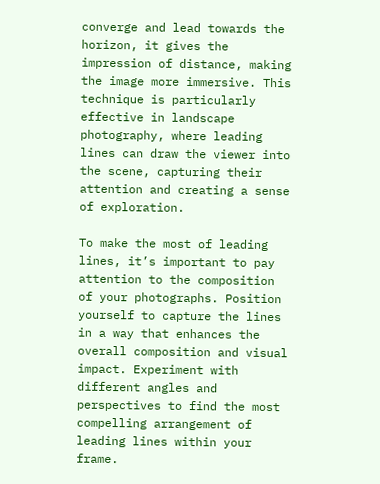converge and lead towards the horizon, it gives the impression of distance, making the image more immersive. This technique is particularly effective in landscape photography, where leading lines can draw the viewer into the scene, capturing their attention and creating a sense of exploration.

To make the most of leading lines, it’s important to pay attention to the composition of your photographs. Position yourself to capture the lines in a way that enhances the overall composition and visual impact. Experiment with different angles and perspectives to find the most compelling arrangement of leading lines within your frame.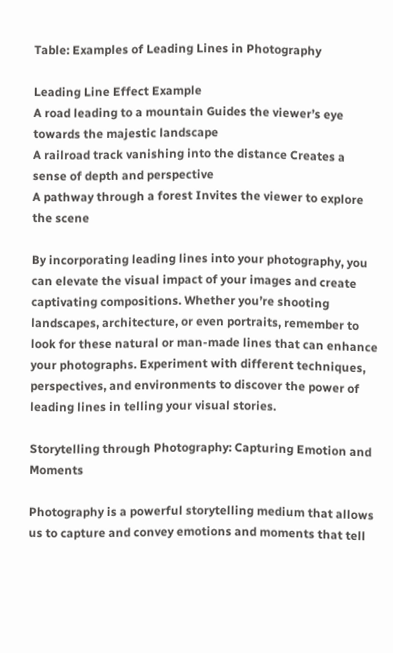Table: Examples of Leading Lines in Photography

Leading Line Effect Example
A road leading to a mountain Guides the viewer’s eye towards the majestic landscape
A railroad track vanishing into the distance Creates a sense of depth and perspective
A pathway through a forest Invites the viewer to explore the scene

By incorporating leading lines into your photography, you can elevate the visual impact of your images and create captivating compositions. Whether you’re shooting landscapes, architecture, or even portraits, remember to look for these natural or man-made lines that can enhance your photographs. Experiment with different techniques, perspectives, and environments to discover the power of leading lines in telling your visual stories.

Storytelling through Photography: Capturing Emotion and Moments

Photography is a powerful storytelling medium that allows us to capture and convey emotions and moments that tell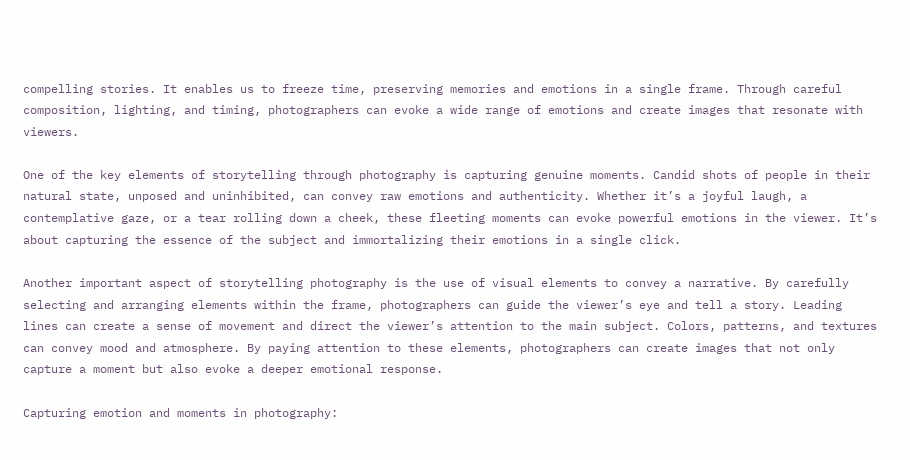compelling stories. It enables us to freeze time, preserving memories and emotions in a single frame. Through careful composition, lighting, and timing, photographers can evoke a wide range of emotions and create images that resonate with viewers.

One of the key elements of storytelling through photography is capturing genuine moments. Candid shots of people in their natural state, unposed and uninhibited, can convey raw emotions and authenticity. Whether it’s a joyful laugh, a contemplative gaze, or a tear rolling down a cheek, these fleeting moments can evoke powerful emotions in the viewer. It’s about capturing the essence of the subject and immortalizing their emotions in a single click.

Another important aspect of storytelling photography is the use of visual elements to convey a narrative. By carefully selecting and arranging elements within the frame, photographers can guide the viewer’s eye and tell a story. Leading lines can create a sense of movement and direct the viewer’s attention to the main subject. Colors, patterns, and textures can convey mood and atmosphere. By paying attention to these elements, photographers can create images that not only capture a moment but also evoke a deeper emotional response.

Capturing emotion and moments in photography: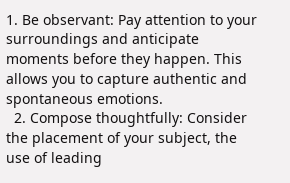1. Be observant: Pay attention to your surroundings and anticipate moments before they happen. This allows you to capture authentic and spontaneous emotions.
  2. Compose thoughtfully: Consider the placement of your subject, the use of leading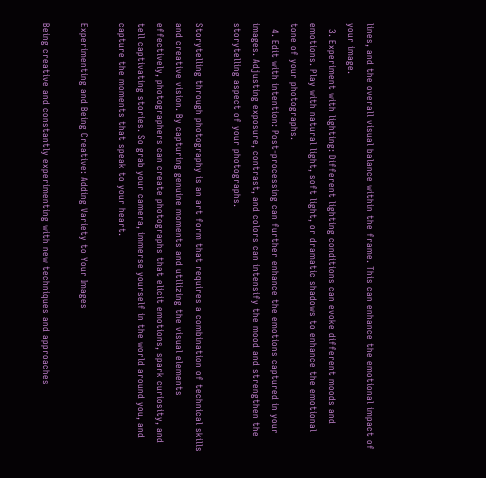lines, and the overall visual balance within the frame. This can enhance the emotional impact of your image.
  3. Experiment with lighting: Different lighting conditions can evoke different moods and emotions. Play with natural light, soft light, or dramatic shadows to enhance the emotional tone of your photographs.
  4. Edit with intention: Post-processing can further enhance the emotions captured in your images. Adjusting exposure, contrast, and colors can intensify the mood and strengthen the storytelling aspect of your photographs.

Storytelling through photography is an art form that requires a combination of technical skills and creative vision. By capturing genuine moments and utilizing the visual elements effectively, photographers can create photographs that elicit emotions, spark curiosity, and tell captivating stories. So grab your camera, immerse yourself in the world around you, and capture the moments that speak to your heart.

Experimenting and Being Creative: Adding Variety to Your Images

Being creative and constantly experimenting with new techniques and approaches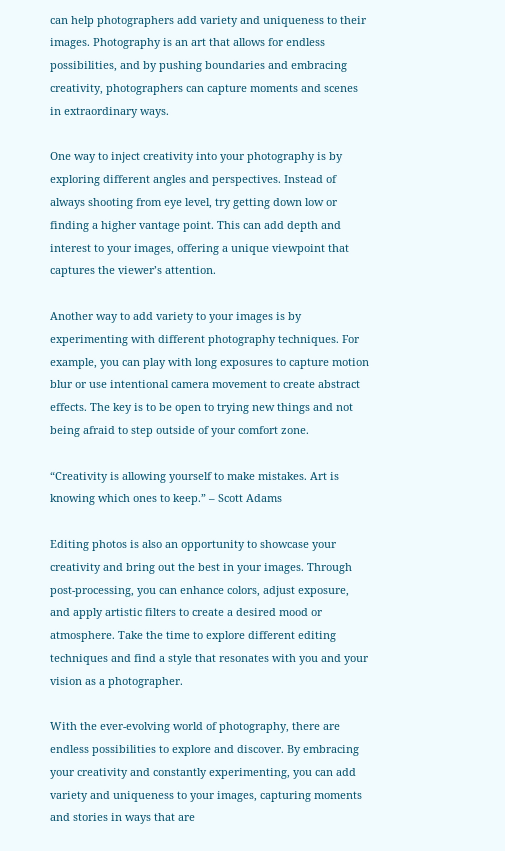can help photographers add variety and uniqueness to their images. Photography is an art that allows for endless possibilities, and by pushing boundaries and embracing creativity, photographers can capture moments and scenes in extraordinary ways.

One way to inject creativity into your photography is by exploring different angles and perspectives. Instead of always shooting from eye level, try getting down low or finding a higher vantage point. This can add depth and interest to your images, offering a unique viewpoint that captures the viewer’s attention.

Another way to add variety to your images is by experimenting with different photography techniques. For example, you can play with long exposures to capture motion blur or use intentional camera movement to create abstract effects. The key is to be open to trying new things and not being afraid to step outside of your comfort zone.

“Creativity is allowing yourself to make mistakes. Art is knowing which ones to keep.” – Scott Adams

Editing photos is also an opportunity to showcase your creativity and bring out the best in your images. Through post-processing, you can enhance colors, adjust exposure, and apply artistic filters to create a desired mood or atmosphere. Take the time to explore different editing techniques and find a style that resonates with you and your vision as a photographer.

With the ever-evolving world of photography, there are endless possibilities to explore and discover. By embracing your creativity and constantly experimenting, you can add variety and uniqueness to your images, capturing moments and stories in ways that are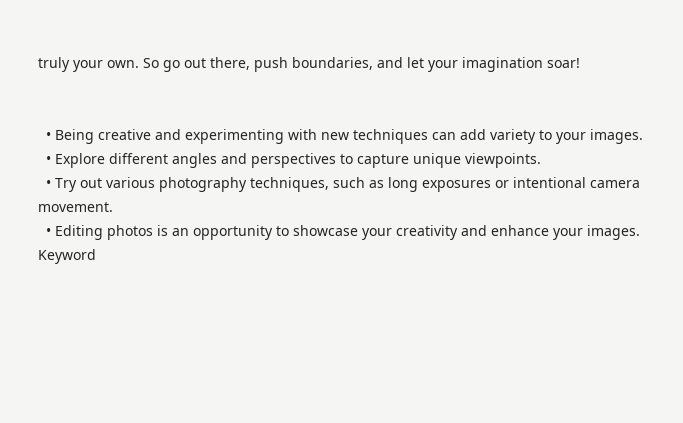truly your own. So go out there, push boundaries, and let your imagination soar!


  • Being creative and experimenting with new techniques can add variety to your images.
  • Explore different angles and perspectives to capture unique viewpoints.
  • Try out various photography techniques, such as long exposures or intentional camera movement.
  • Editing photos is an opportunity to showcase your creativity and enhance your images.
Keyword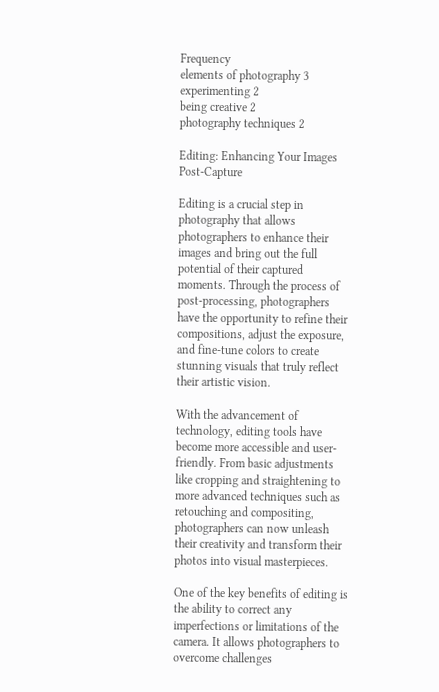Frequency
elements of photography 3
experimenting 2
being creative 2
photography techniques 2

Editing: Enhancing Your Images Post-Capture

Editing is a crucial step in photography that allows photographers to enhance their images and bring out the full potential of their captured moments. Through the process of post-processing, photographers have the opportunity to refine their compositions, adjust the exposure, and fine-tune colors to create stunning visuals that truly reflect their artistic vision.

With the advancement of technology, editing tools have become more accessible and user-friendly. From basic adjustments like cropping and straightening to more advanced techniques such as retouching and compositing, photographers can now unleash their creativity and transform their photos into visual masterpieces.

One of the key benefits of editing is the ability to correct any imperfections or limitations of the camera. It allows photographers to overcome challenges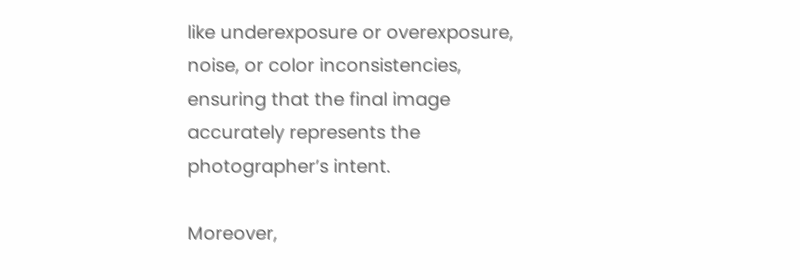like underexposure or overexposure, noise, or color inconsistencies, ensuring that the final image accurately represents the photographer’s intent.

Moreover,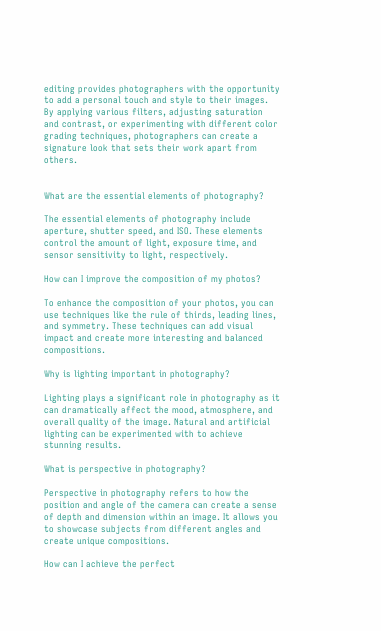editing provides photographers with the opportunity to add a personal touch and style to their images. By applying various filters, adjusting saturation and contrast, or experimenting with different color grading techniques, photographers can create a signature look that sets their work apart from others.


What are the essential elements of photography?

The essential elements of photography include aperture, shutter speed, and ISO. These elements control the amount of light, exposure time, and sensor sensitivity to light, respectively.

How can I improve the composition of my photos?

To enhance the composition of your photos, you can use techniques like the rule of thirds, leading lines, and symmetry. These techniques can add visual impact and create more interesting and balanced compositions.

Why is lighting important in photography?

Lighting plays a significant role in photography as it can dramatically affect the mood, atmosphere, and overall quality of the image. Natural and artificial lighting can be experimented with to achieve stunning results.

What is perspective in photography?

Perspective in photography refers to how the position and angle of the camera can create a sense of depth and dimension within an image. It allows you to showcase subjects from different angles and create unique compositions.

How can I achieve the perfect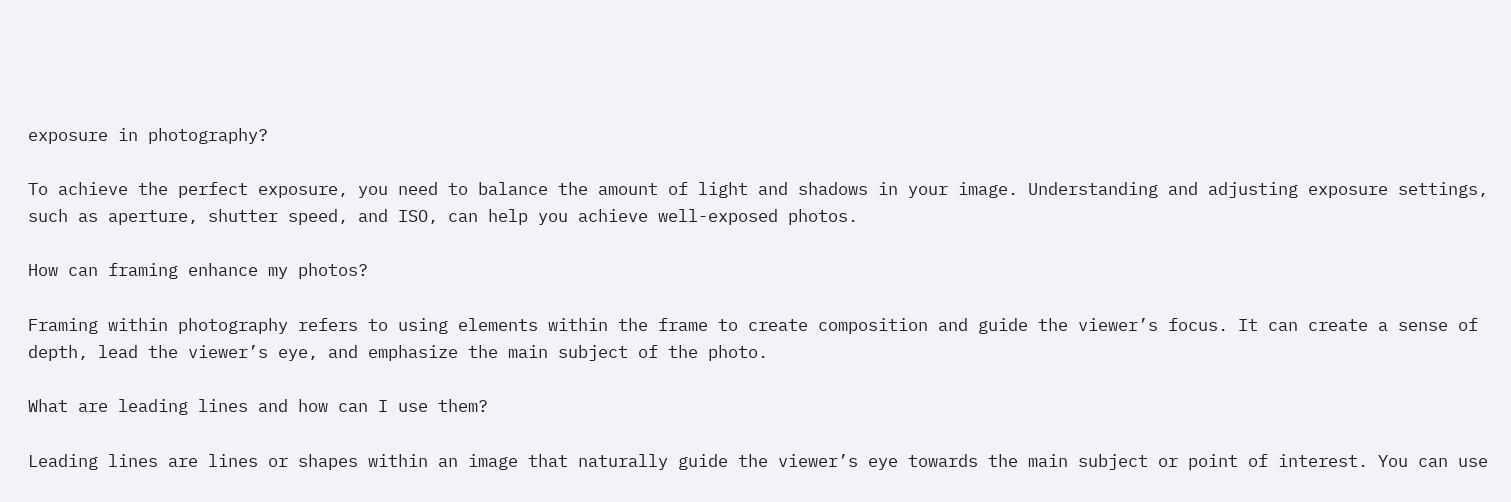exposure in photography?

To achieve the perfect exposure, you need to balance the amount of light and shadows in your image. Understanding and adjusting exposure settings, such as aperture, shutter speed, and ISO, can help you achieve well-exposed photos.

How can framing enhance my photos?

Framing within photography refers to using elements within the frame to create composition and guide the viewer’s focus. It can create a sense of depth, lead the viewer’s eye, and emphasize the main subject of the photo.

What are leading lines and how can I use them?

Leading lines are lines or shapes within an image that naturally guide the viewer’s eye towards the main subject or point of interest. You can use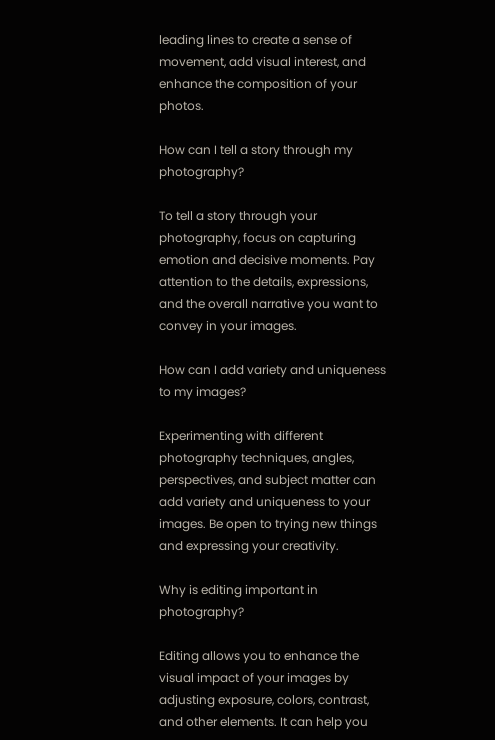leading lines to create a sense of movement, add visual interest, and enhance the composition of your photos.

How can I tell a story through my photography?

To tell a story through your photography, focus on capturing emotion and decisive moments. Pay attention to the details, expressions, and the overall narrative you want to convey in your images.

How can I add variety and uniqueness to my images?

Experimenting with different photography techniques, angles, perspectives, and subject matter can add variety and uniqueness to your images. Be open to trying new things and expressing your creativity.

Why is editing important in photography?

Editing allows you to enhance the visual impact of your images by adjusting exposure, colors, contrast, and other elements. It can help you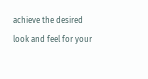achieve the desired look and feel for your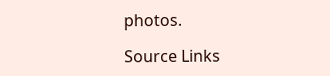photos.

Source Links